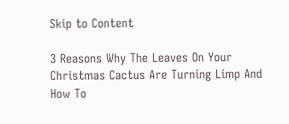Skip to Content

3 Reasons Why The Leaves On Your Christmas Cactus Are Turning Limp And How To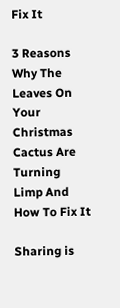Fix It

3 Reasons Why The Leaves On Your Christmas Cactus Are Turning Limp And How To Fix It

Sharing is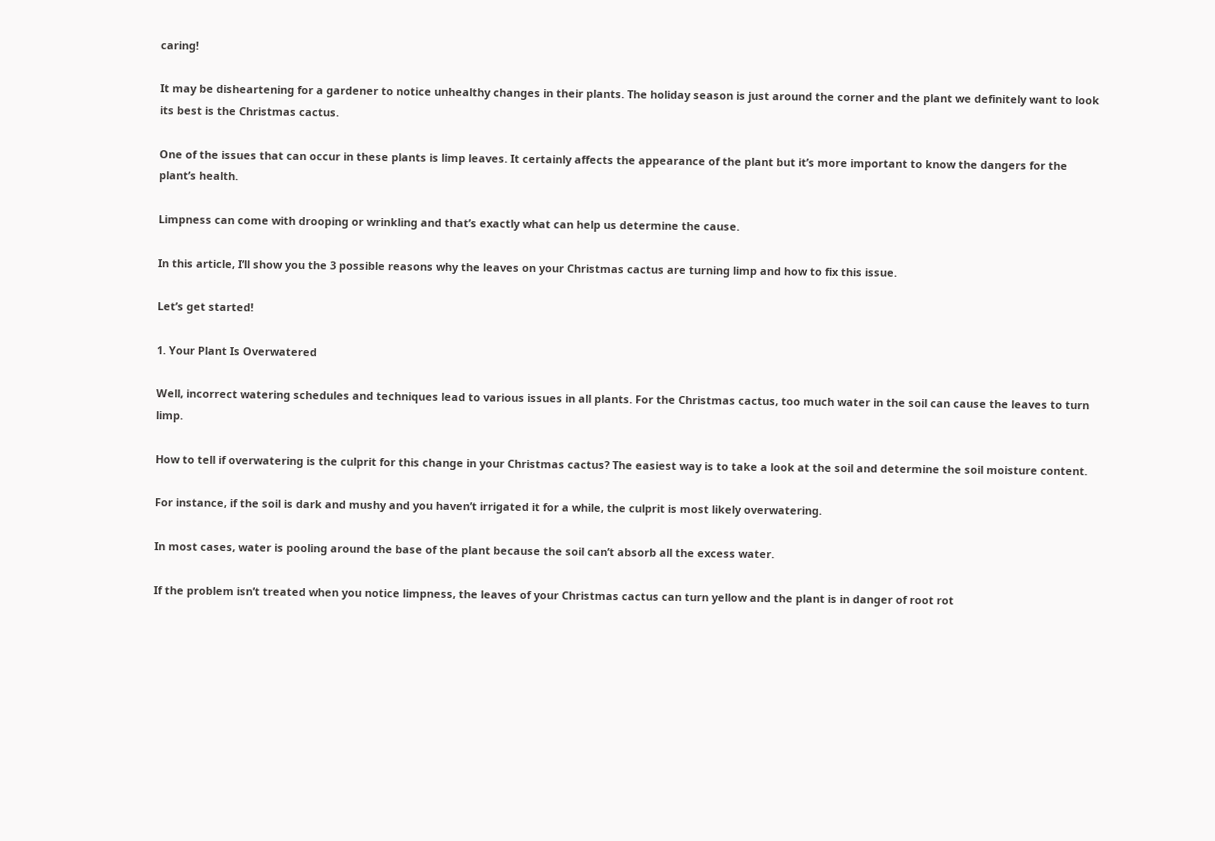caring!

It may be disheartening for a gardener to notice unhealthy changes in their plants. The holiday season is just around the corner and the plant we definitely want to look its best is the Christmas cactus.

One of the issues that can occur in these plants is limp leaves. It certainly affects the appearance of the plant but it’s more important to know the dangers for the plant’s health.

Limpness can come with drooping or wrinkling and that’s exactly what can help us determine the cause.

In this article, I’ll show you the 3 possible reasons why the leaves on your Christmas cactus are turning limp and how to fix this issue.

Let’s get started!

1. Your Plant Is Overwatered

Well, incorrect watering schedules and techniques lead to various issues in all plants. For the Christmas cactus, too much water in the soil can cause the leaves to turn limp.

How to tell if overwatering is the culprit for this change in your Christmas cactus? The easiest way is to take a look at the soil and determine the soil moisture content.

For instance, if the soil is dark and mushy and you haven’t irrigated it for a while, the culprit is most likely overwatering.

In most cases, water is pooling around the base of the plant because the soil can’t absorb all the excess water.

If the problem isn’t treated when you notice limpness, the leaves of your Christmas cactus can turn yellow and the plant is in danger of root rot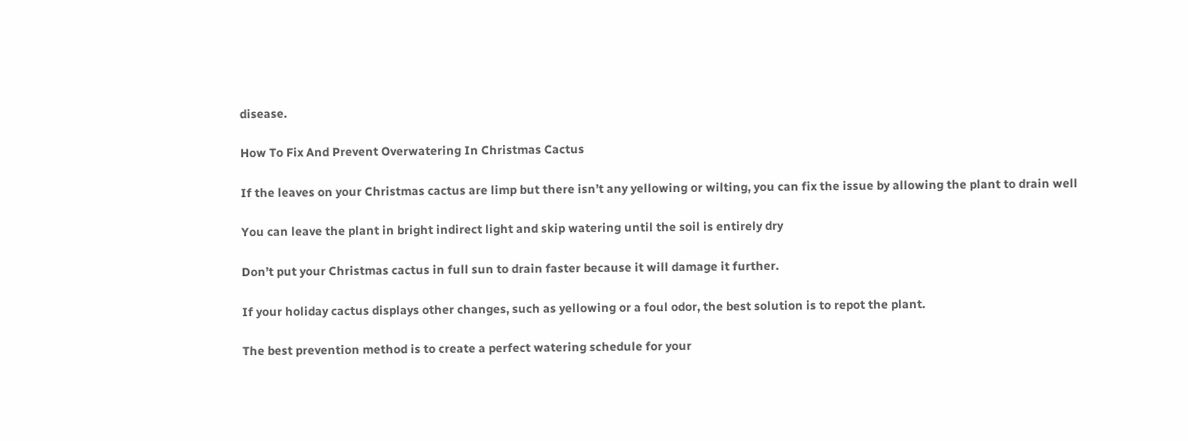disease.

How To Fix And Prevent Overwatering In Christmas Cactus

If the leaves on your Christmas cactus are limp but there isn’t any yellowing or wilting, you can fix the issue by allowing the plant to drain well

You can leave the plant in bright indirect light and skip watering until the soil is entirely dry

Don’t put your Christmas cactus in full sun to drain faster because it will damage it further.

If your holiday cactus displays other changes, such as yellowing or a foul odor, the best solution is to repot the plant.

The best prevention method is to create a perfect watering schedule for your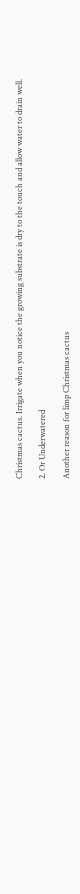Christmas cactus. Irrigate when you notice the growing substrate is dry to the touch and allow water to drain well.

2. Or Underwatered

Another reason for limp Christmas cactus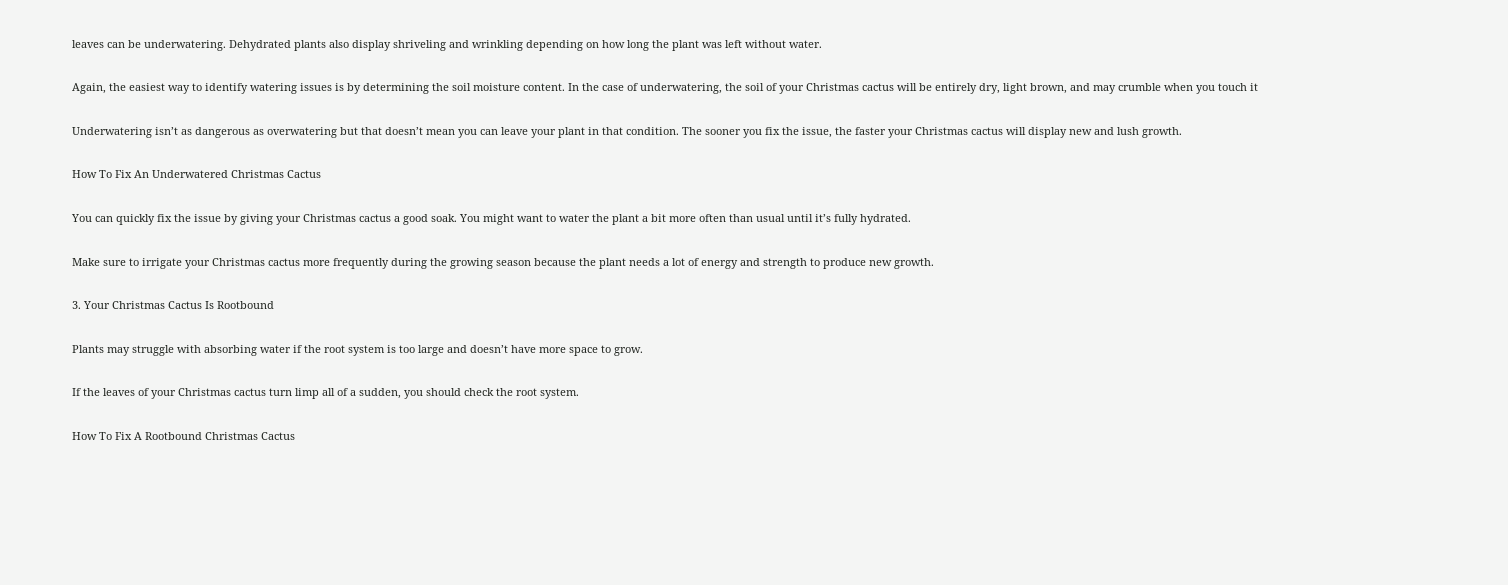leaves can be underwatering. Dehydrated plants also display shriveling and wrinkling depending on how long the plant was left without water.

Again, the easiest way to identify watering issues is by determining the soil moisture content. In the case of underwatering, the soil of your Christmas cactus will be entirely dry, light brown, and may crumble when you touch it

Underwatering isn’t as dangerous as overwatering but that doesn’t mean you can leave your plant in that condition. The sooner you fix the issue, the faster your Christmas cactus will display new and lush growth.

How To Fix An Underwatered Christmas Cactus

You can quickly fix the issue by giving your Christmas cactus a good soak. You might want to water the plant a bit more often than usual until it’s fully hydrated.

Make sure to irrigate your Christmas cactus more frequently during the growing season because the plant needs a lot of energy and strength to produce new growth.

3. Your Christmas Cactus Is Rootbound

Plants may struggle with absorbing water if the root system is too large and doesn’t have more space to grow.

If the leaves of your Christmas cactus turn limp all of a sudden, you should check the root system.

How To Fix A Rootbound Christmas Cactus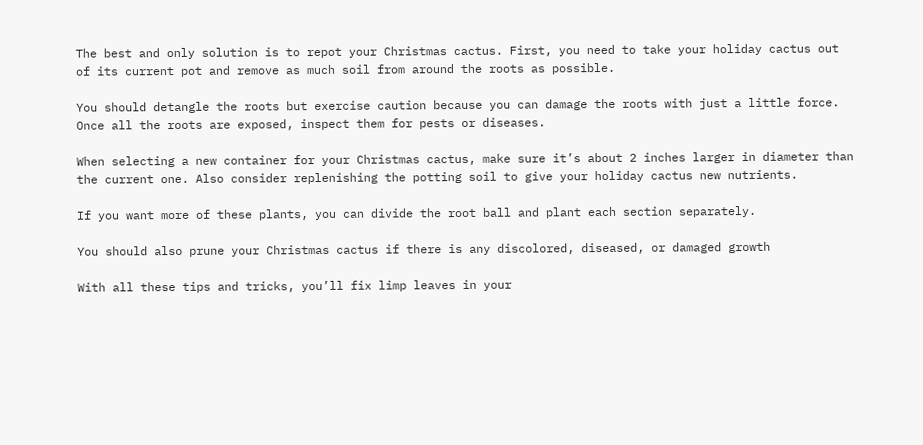The best and only solution is to repot your Christmas cactus. First, you need to take your holiday cactus out of its current pot and remove as much soil from around the roots as possible.

You should detangle the roots but exercise caution because you can damage the roots with just a little force. Once all the roots are exposed, inspect them for pests or diseases.

When selecting a new container for your Christmas cactus, make sure it’s about 2 inches larger in diameter than the current one. Also consider replenishing the potting soil to give your holiday cactus new nutrients.

If you want more of these plants, you can divide the root ball and plant each section separately.

You should also prune your Christmas cactus if there is any discolored, diseased, or damaged growth

With all these tips and tricks, you’ll fix limp leaves in your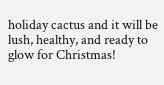holiday cactus and it will be lush, healthy, and ready to glow for Christmas!